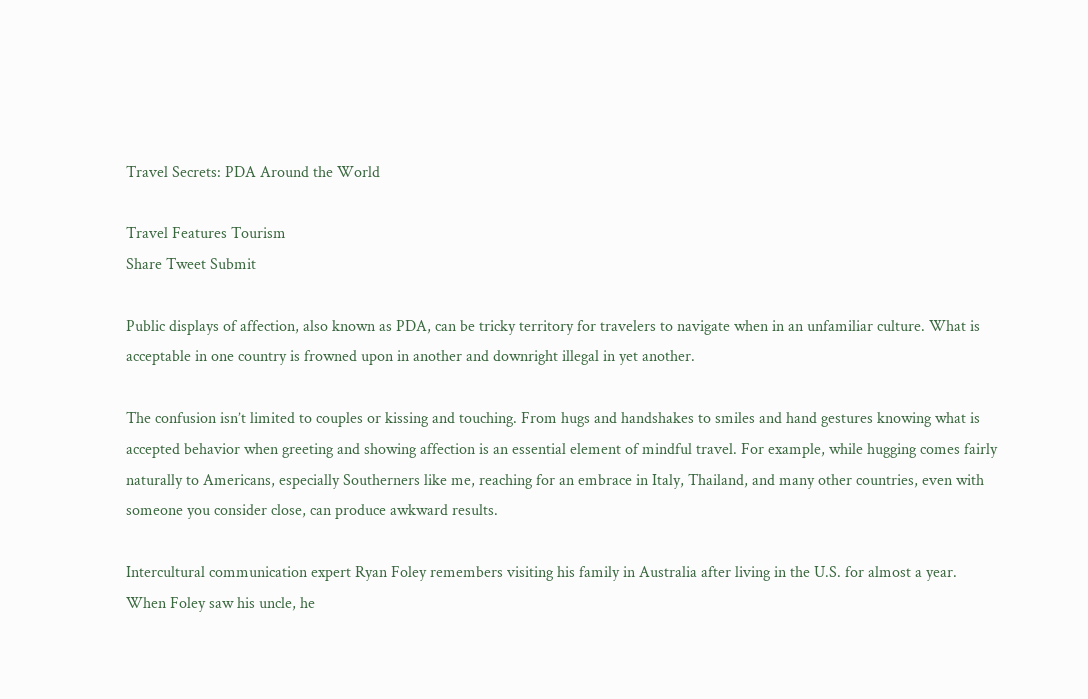Travel Secrets: PDA Around the World

Travel Features Tourism
Share Tweet Submit

Public displays of affection, also known as PDA, can be tricky territory for travelers to navigate when in an unfamiliar culture. What is acceptable in one country is frowned upon in another and downright illegal in yet another.

The confusion isn’t limited to couples or kissing and touching. From hugs and handshakes to smiles and hand gestures knowing what is accepted behavior when greeting and showing affection is an essential element of mindful travel. For example, while hugging comes fairly naturally to Americans, especially Southerners like me, reaching for an embrace in Italy, Thailand, and many other countries, even with someone you consider close, can produce awkward results.

Intercultural communication expert Ryan Foley remembers visiting his family in Australia after living in the U.S. for almost a year. When Foley saw his uncle, he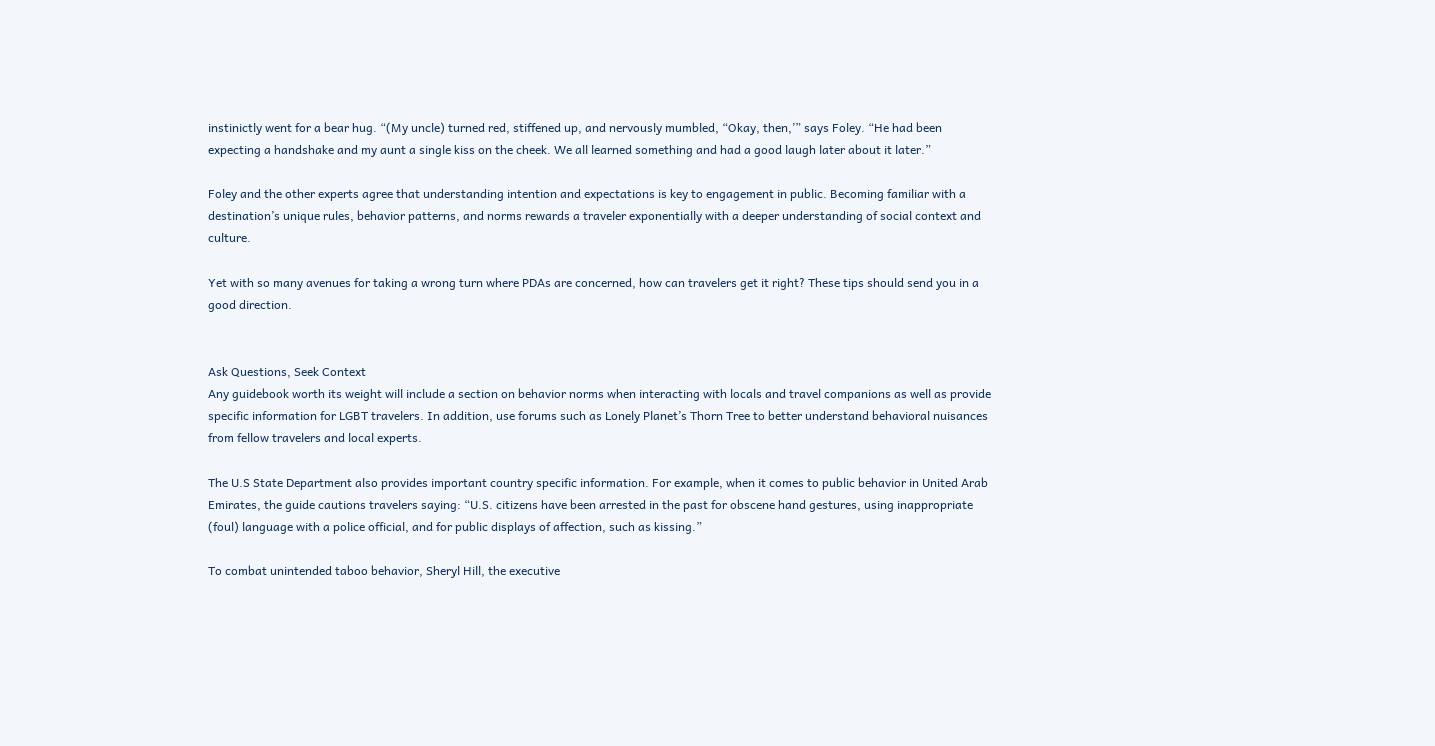instinictly went for a bear hug. “(My uncle) turned red, stiffened up, and nervously mumbled, “Okay, then,’” says Foley. “He had been expecting a handshake and my aunt a single kiss on the cheek. We all learned something and had a good laugh later about it later.”

Foley and the other experts agree that understanding intention and expectations is key to engagement in public. Becoming familiar with a destination’s unique rules, behavior patterns, and norms rewards a traveler exponentially with a deeper understanding of social context and culture.

Yet with so many avenues for taking a wrong turn where PDAs are concerned, how can travelers get it right? These tips should send you in a good direction.


Ask Questions, Seek Context
Any guidebook worth its weight will include a section on behavior norms when interacting with locals and travel companions as well as provide specific information for LGBT travelers. In addition, use forums such as Lonely Planet’s Thorn Tree to better understand behavioral nuisances from fellow travelers and local experts.

The U.S State Department also provides important country specific information. For example, when it comes to public behavior in United Arab Emirates, the guide cautions travelers saying: “U.S. citizens have been arrested in the past for obscene hand gestures, using inappropriate (foul) language with a police official, and for public displays of affection, such as kissing.”

To combat unintended taboo behavior, Sheryl Hill, the executive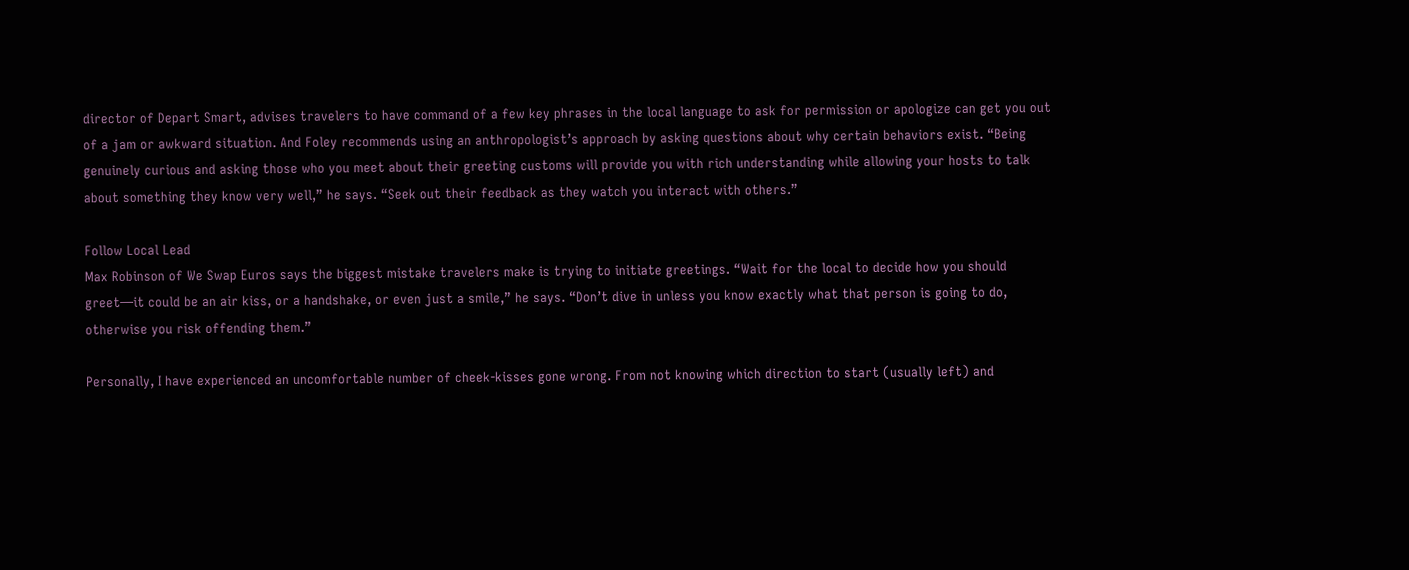director of Depart Smart, advises travelers to have command of a few key phrases in the local language to ask for permission or apologize can get you out of a jam or awkward situation. And Foley recommends using an anthropologist’s approach by asking questions about why certain behaviors exist. “Being genuinely curious and asking those who you meet about their greeting customs will provide you with rich understanding while allowing your hosts to talk about something they know very well,” he says. “Seek out their feedback as they watch you interact with others.”

Follow Local Lead
Max Robinson of We Swap Euros says the biggest mistake travelers make is trying to initiate greetings. “Wait for the local to decide how you should greet—it could be an air kiss, or a handshake, or even just a smile,” he says. “Don’t dive in unless you know exactly what that person is going to do, otherwise you risk offending them.”

Personally, I have experienced an uncomfortable number of cheek-kisses gone wrong. From not knowing which direction to start (usually left) and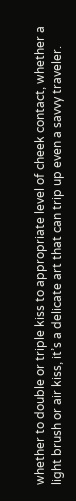whether to double or triple kiss to appropriate level of cheek contact, whether a light brush or air kiss, it’s a delicate art that can trip up even a savvy traveler.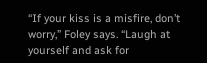“If your kiss is a misfire, don’t worry,” Foley says. “Laugh at yourself and ask for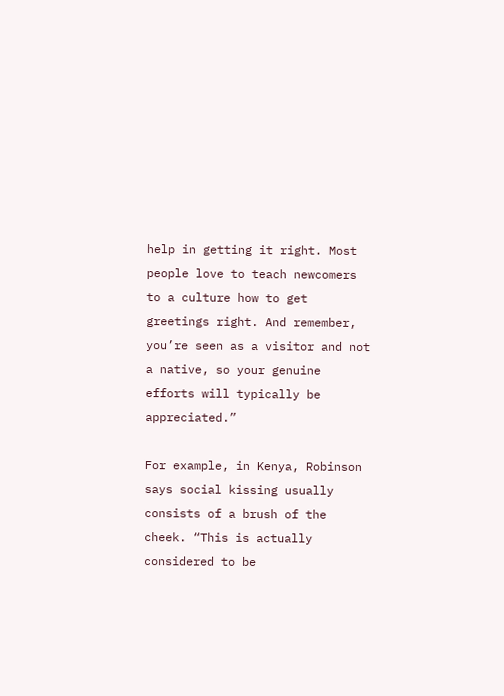help in getting it right. Most people love to teach newcomers to a culture how to get greetings right. And remember, you’re seen as a visitor and not a native, so your genuine efforts will typically be appreciated.”

For example, in Kenya, Robinson says social kissing usually consists of a brush of the cheek. “This is actually considered to be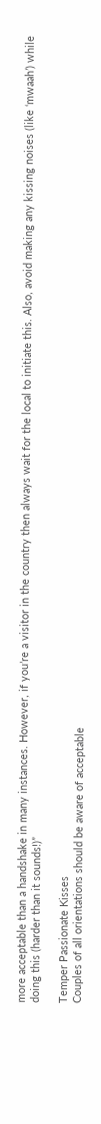more acceptable than a handshake in many instances. However, if you’re a visitor in the country then always wait for the local to initiate this. Also, avoid making any kissing noises (like ‘mwaah’) while doing this (harder than it sounds!)”

Temper Passionate Kisses
Couples of all orientations should be aware of acceptable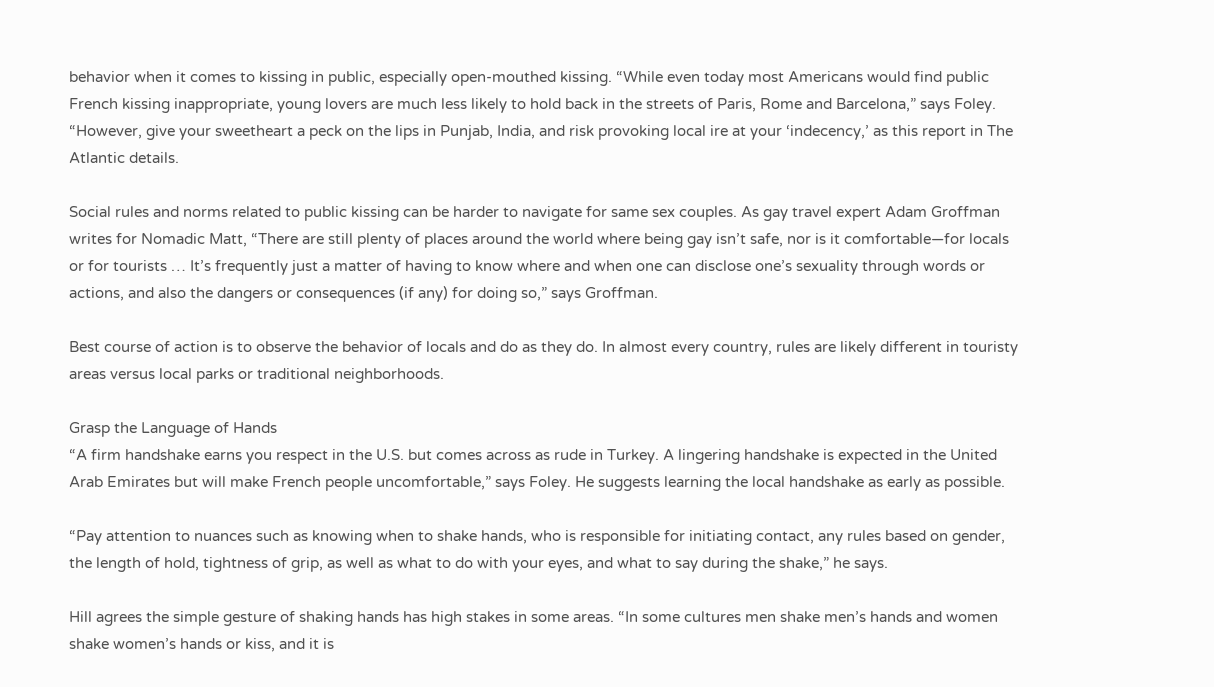behavior when it comes to kissing in public, especially open-mouthed kissing. “While even today most Americans would find public French kissing inappropriate, young lovers are much less likely to hold back in the streets of Paris, Rome and Barcelona,” says Foley. “However, give your sweetheart a peck on the lips in Punjab, India, and risk provoking local ire at your ‘indecency,’ as this report in The Atlantic details.

Social rules and norms related to public kissing can be harder to navigate for same sex couples. As gay travel expert Adam Groffman writes for Nomadic Matt, “There are still plenty of places around the world where being gay isn’t safe, nor is it comfortable—for locals or for tourists … It’s frequently just a matter of having to know where and when one can disclose one’s sexuality through words or actions, and also the dangers or consequences (if any) for doing so,” says Groffman.

Best course of action is to observe the behavior of locals and do as they do. In almost every country, rules are likely different in touristy areas versus local parks or traditional neighborhoods.

Grasp the Language of Hands
“A firm handshake earns you respect in the U.S. but comes across as rude in Turkey. A lingering handshake is expected in the United Arab Emirates but will make French people uncomfortable,” says Foley. He suggests learning the local handshake as early as possible.

“Pay attention to nuances such as knowing when to shake hands, who is responsible for initiating contact, any rules based on gender, the length of hold, tightness of grip, as well as what to do with your eyes, and what to say during the shake,” he says.

Hill agrees the simple gesture of shaking hands has high stakes in some areas. “In some cultures men shake men’s hands and women shake women’s hands or kiss, and it is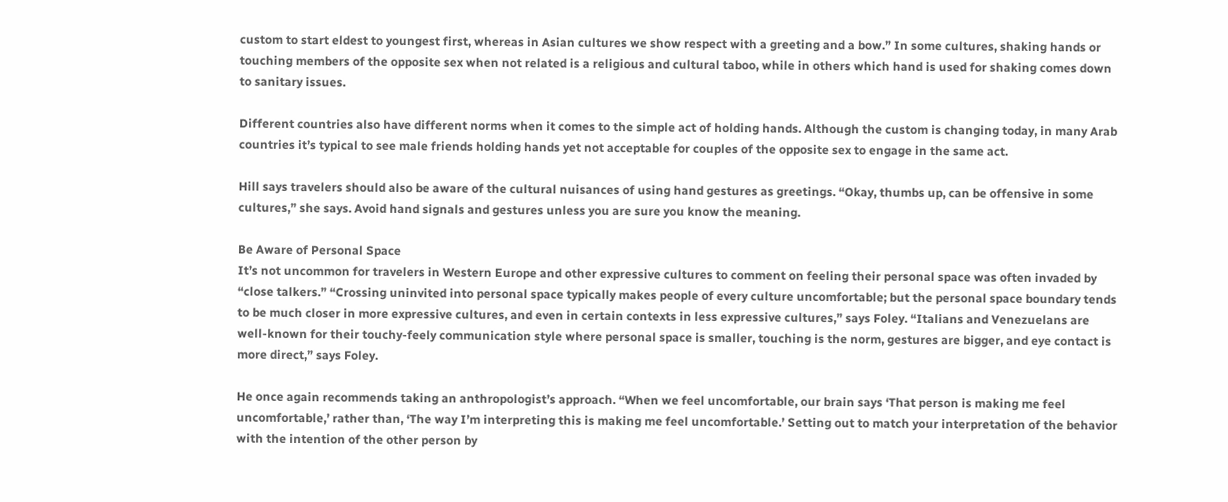custom to start eldest to youngest first, whereas in Asian cultures we show respect with a greeting and a bow.” In some cultures, shaking hands or touching members of the opposite sex when not related is a religious and cultural taboo, while in others which hand is used for shaking comes down to sanitary issues.

Different countries also have different norms when it comes to the simple act of holding hands. Although the custom is changing today, in many Arab countries it’s typical to see male friends holding hands yet not acceptable for couples of the opposite sex to engage in the same act.

Hill says travelers should also be aware of the cultural nuisances of using hand gestures as greetings. “Okay, thumbs up, can be offensive in some cultures,” she says. Avoid hand signals and gestures unless you are sure you know the meaning.

Be Aware of Personal Space
It’s not uncommon for travelers in Western Europe and other expressive cultures to comment on feeling their personal space was often invaded by “close talkers.” “Crossing uninvited into personal space typically makes people of every culture uncomfortable; but the personal space boundary tends to be much closer in more expressive cultures, and even in certain contexts in less expressive cultures,” says Foley. “Italians and Venezuelans are well-known for their touchy-feely communication style where personal space is smaller, touching is the norm, gestures are bigger, and eye contact is more direct,” says Foley.

He once again recommends taking an anthropologist’s approach. “When we feel uncomfortable, our brain says ‘That person is making me feel uncomfortable,’ rather than, ‘The way I’m interpreting this is making me feel uncomfortable.’ Setting out to match your interpretation of the behavior with the intention of the other person by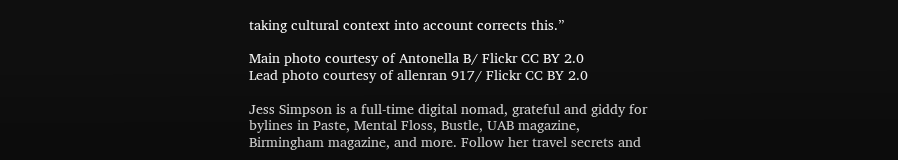taking cultural context into account corrects this.”

Main photo courtesy of Antonella B/ Flickr CC BY 2.0
Lead photo courtesy of allenran 917/ Flickr CC BY 2.0

Jess Simpson is a full-time digital nomad, grateful and giddy for bylines in Paste, Mental Floss, Bustle, UAB magazine, Birmingham magazine, and more. Follow her travel secrets and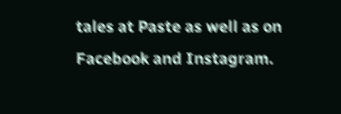tales at Paste as well as on Facebook and Instagram.